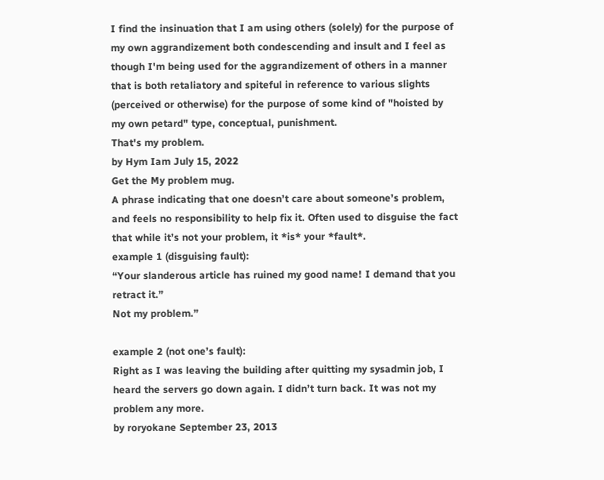I find the insinuation that I am using others (solely) for the purpose of my own aggrandizement both condescending and insult and I feel as though I'm being used for the aggrandizement of others in a manner that is both retaliatory and spiteful in reference to various slights (perceived or otherwise) for the purpose of some kind of "hoisted by my own petard" type, conceptual, punishment.
That's my problem.
by Hym Iam July 15, 2022
Get the My problem mug.
A phrase indicating that one doesn’t care about someone’s problem, and feels no responsibility to help fix it. Often used to disguise the fact that while it’s not your problem, it *is* your *fault*.
example 1 (disguising fault):
“Your slanderous article has ruined my good name! I demand that you retract it.”
Not my problem.”

example 2 (not one’s fault):
Right as I was leaving the building after quitting my sysadmin job, I heard the servers go down again. I didn’t turn back. It was not my problem any more.
by roryokane September 23, 2013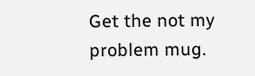Get the not my problem mug.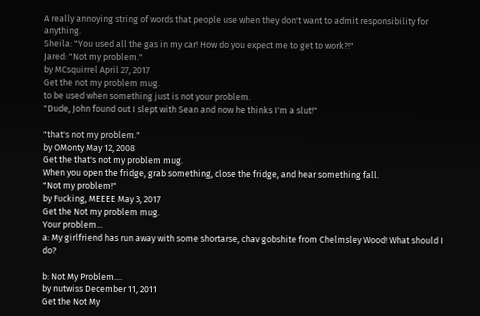A really annoying string of words that people use when they don't want to admit responsibility for anything.
Sheila: "You used all the gas in my car! How do you expect me to get to work?!"
Jared: "Not my problem."
by MCsquirrel April 27, 2017
Get the not my problem mug.
to be used when something just is not your problem.
"Dude, John found out I slept with Sean and now he thinks I'm a slut!"

"that's not my problem."
by OMonty May 12, 2008
Get the that's not my problem mug.
When you open the fridge, grab something, close the fridge, and hear something fall.
"Not my problem!"
by Fucking, MEEEE May 3, 2017
Get the Not my problem mug.
Your problem...
a: My girlfriend has run away with some shortarse, chav gobshite from Chelmsley Wood! What should I do?

b: Not My Problem....
by nutwiss December 11, 2011
Get the Not My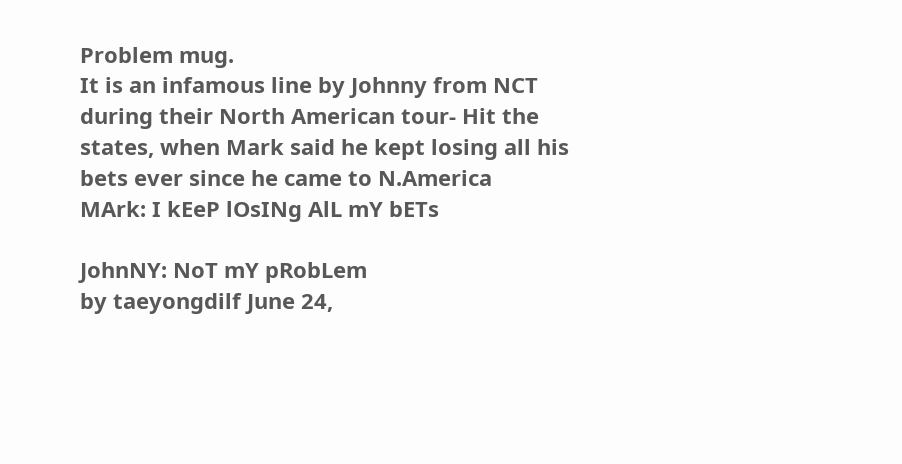Problem mug.
It is an infamous line by Johnny from NCT during their North American tour- Hit the states, when Mark said he kept losing all his bets ever since he came to N.America
MArk: I kEeP lOsINg AlL mY bETs

JohnNY: NoT mY pRobLem
by taeyongdilf June 24,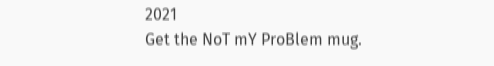2021
Get the NoT mY ProBlem mug.